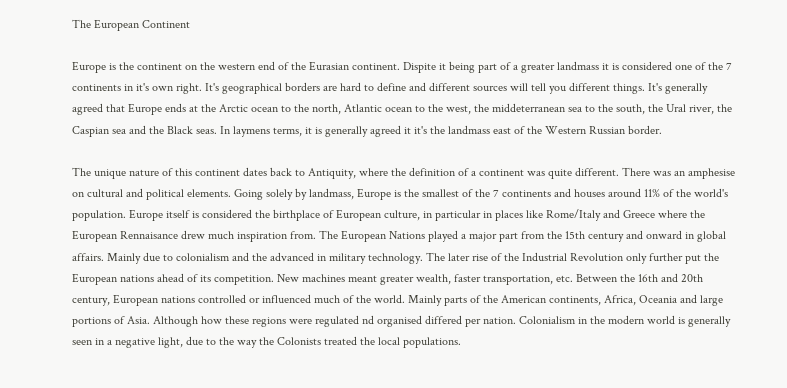The European Continent

Europe is the continent on the western end of the Eurasian continent. Dispite it being part of a greater landmass it is considered one of the 7 continents in it's own right. It's geographical borders are hard to define and different sources will tell you different things. It's generally agreed that Europe ends at the Arctic ocean to the north, Atlantic ocean to the west, the middeterranean sea to the south, the Ural river, the Caspian sea and the Black seas. In laymens terms, it is generally agreed it it's the landmass east of the Western Russian border.

The unique nature of this continent dates back to Antiquity, where the definition of a continent was quite different. There was an amphesise on cultural and political elements. Going solely by landmass, Europe is the smallest of the 7 continents and houses around 11% of the world's population. Europe itself is considered the birthplace of European culture, in particular in places like Rome/Italy and Greece where the European Rennaisance drew much inspiration from. The European Nations played a major part from the 15th century and onward in global affairs. Mainly due to colonialism and the advanced in military technology. The later rise of the Industrial Revolution only further put the European nations ahead of its competition. New machines meant greater wealth, faster transportation, etc. Between the 16th and 20th century, European nations controlled or influenced much of the world. Mainly parts of the American continents, Africa, Oceania and large portions of Asia. Although how these regions were regulated nd organised differed per nation. Colonialism in the modern world is generally seen in a negative light, due to the way the Colonists treated the local populations.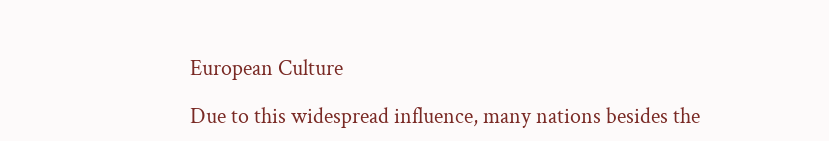European Culture

Due to this widespread influence, many nations besides the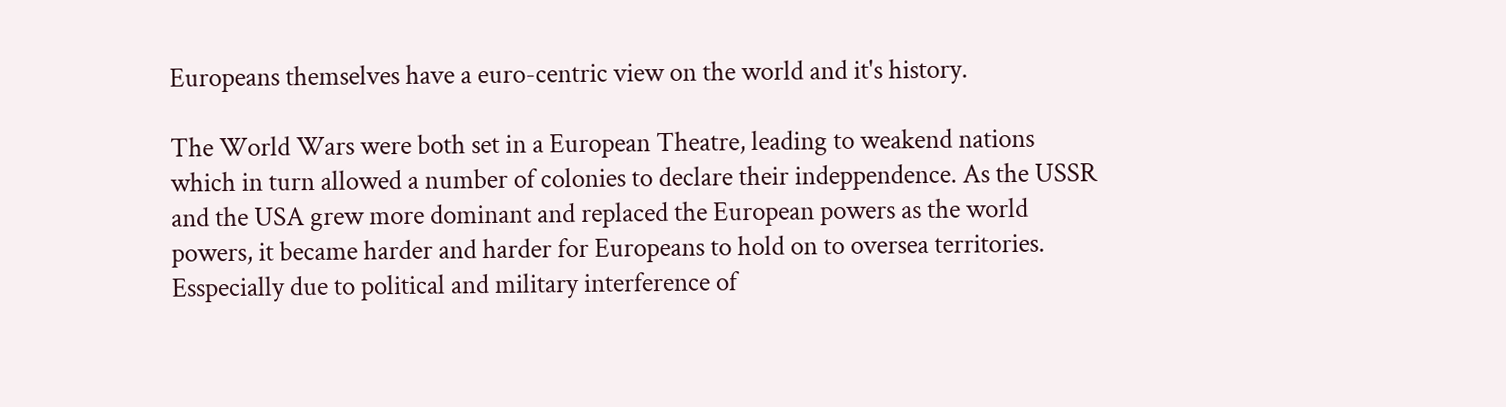Europeans themselves have a euro-centric view on the world and it's history.

The World Wars were both set in a European Theatre, leading to weakend nations which in turn allowed a number of colonies to declare their indeppendence. As the USSR and the USA grew more dominant and replaced the European powers as the world powers, it became harder and harder for Europeans to hold on to oversea territories. Esspecially due to political and military interference of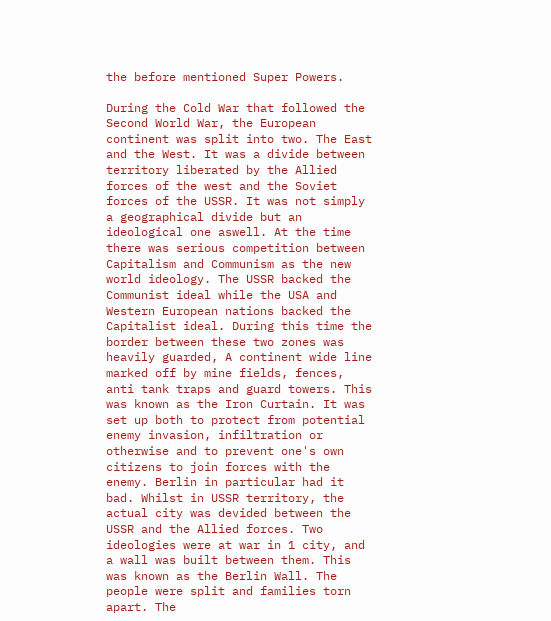the before mentioned Super Powers.

During the Cold War that followed the Second World War, the European continent was split into two. The East and the West. It was a divide between territory liberated by the Allied forces of the west and the Soviet forces of the USSR. It was not simply a geographical divide but an ideological one aswell. At the time there was serious competition between Capitalism and Communism as the new world ideology. The USSR backed the Communist ideal while the USA and Western European nations backed the Capitalist ideal. During this time the border between these two zones was heavily guarded, A continent wide line marked off by mine fields, fences, anti tank traps and guard towers. This was known as the Iron Curtain. It was set up both to protect from potential enemy invasion, infiltration or otherwise and to prevent one's own citizens to join forces with the enemy. Berlin in particular had it bad. Whilst in USSR territory, the actual city was devided between the USSR and the Allied forces. Two ideologies were at war in 1 city, and a wall was built between them. This was known as the Berlin Wall. The people were split and families torn apart. The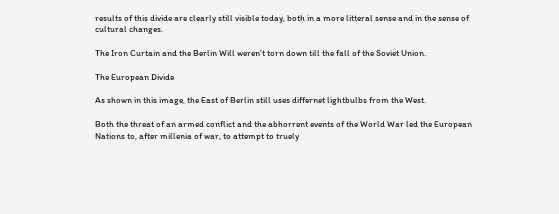results of this divide are clearly still visible today, both in a more litteral sense and in the sense of cultural changes.

The Iron Curtain and the Berlin Will weren't torn down till the fall of the Soviet Union.

The European Divide

As shown in this image, the East of Berlin still uses differnet lightbulbs from the West.

Both the threat of an armed conflict and the abhorrent events of the World War led the European Nations to, after millenia of war, to attempt to truely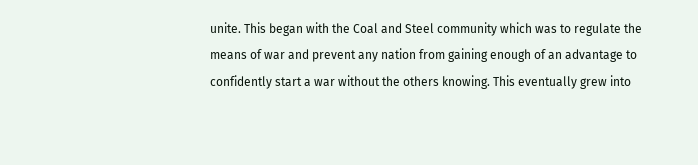unite. This began with the Coal and Steel community which was to regulate the means of war and prevent any nation from gaining enough of an advantage to confidently start a war without the others knowing. This eventually grew into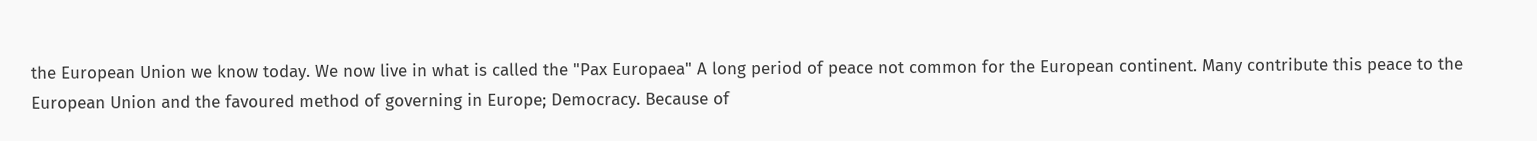the European Union we know today. We now live in what is called the "Pax Europaea" A long period of peace not common for the European continent. Many contribute this peace to the European Union and the favoured method of governing in Europe; Democracy. Because of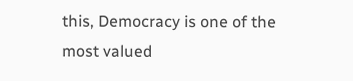this, Democracy is one of the most valued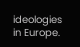ideologies in Europe.